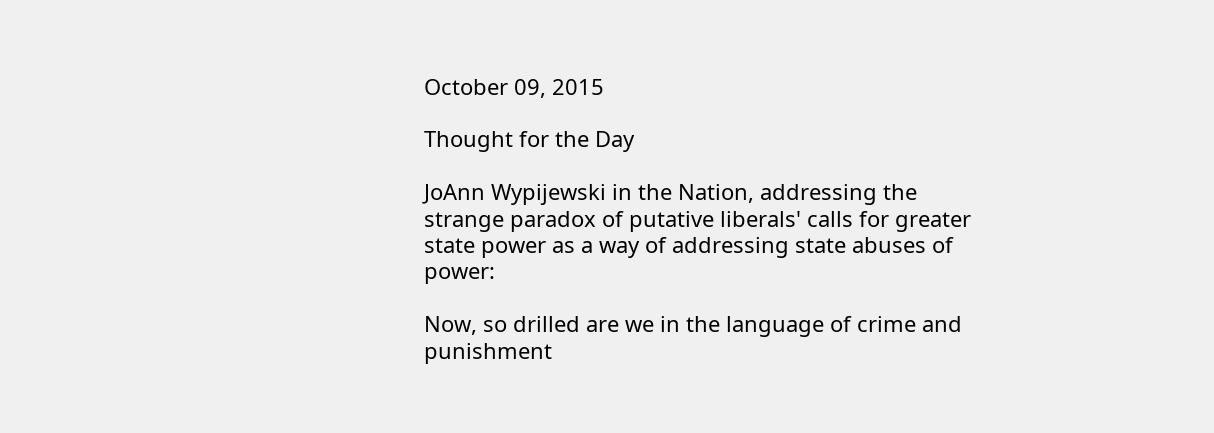October 09, 2015

Thought for the Day

JoAnn Wypijewski in the Nation, addressing the strange paradox of putative liberals' calls for greater state power as a way of addressing state abuses of power:

Now, so drilled are we in the language of crime and punishment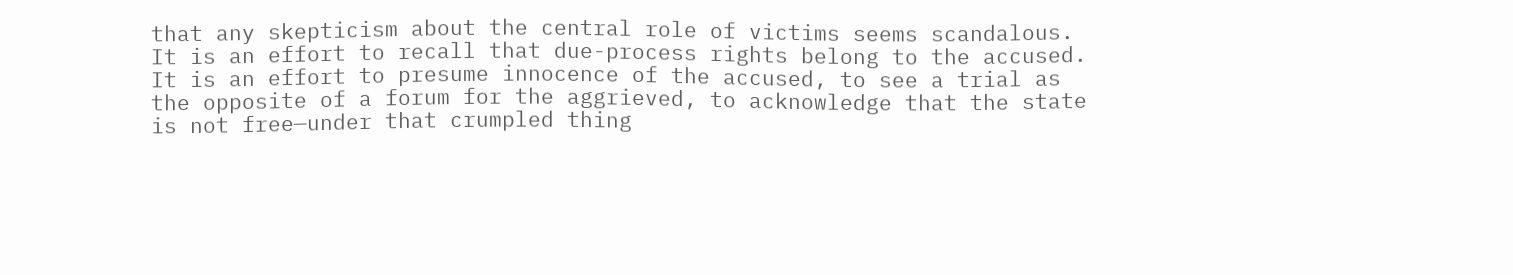that any skepticism about the central role of victims seems scandalous. It is an effort to recall that due-process rights belong to the accused. It is an effort to presume innocence of the accused, to see a trial as the opposite of a forum for the aggrieved, to acknowledge that the state is not free—under that crumpled thing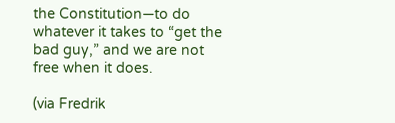the Constitution—to do whatever it takes to “get the bad guy,” and we are not free when it does.

(via Fredrik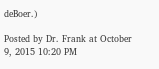deBoer.)

Posted by Dr. Frank at October 9, 2015 10:20 PM